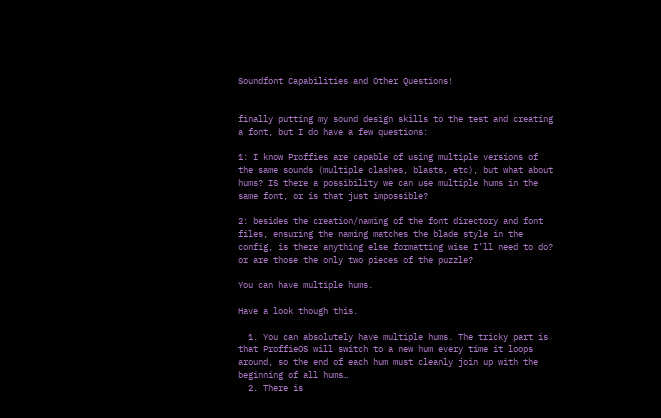Soundfont Capabilities and Other Questions!


finally putting my sound design skills to the test and creating a font, but I do have a few questions:

1: I know Proffies are capable of using multiple versions of the same sounds (multiple clashes, blasts, etc), but what about hums? IS there a possibility we can use multiple hums in the same font, or is that just impossible?

2: besides the creation/naming of the font directory and font files, ensuring the naming matches the blade style in the config, is there anything else formatting wise I’ll need to do? or are those the only two pieces of the puzzle?

You can have multiple hums.

Have a look though this.

  1. You can absolutely have multiple hums. The tricky part is that ProffieOS will switch to a new hum every time it loops around, so the end of each hum must cleanly join up with the beginning of all hums…
  2. There is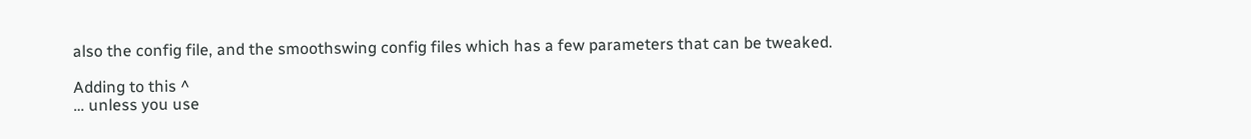also the config file, and the smoothswing config files which has a few parameters that can be tweaked.

Adding to this ^
… unless you use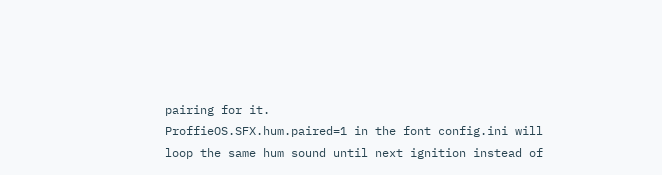pairing for it.
ProffieOS.SFX.hum.paired=1 in the font config.ini will
loop the same hum sound until next ignition instead of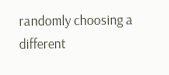randomly choosing a different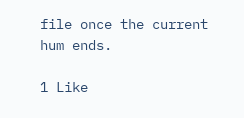file once the current hum ends.

1 Like